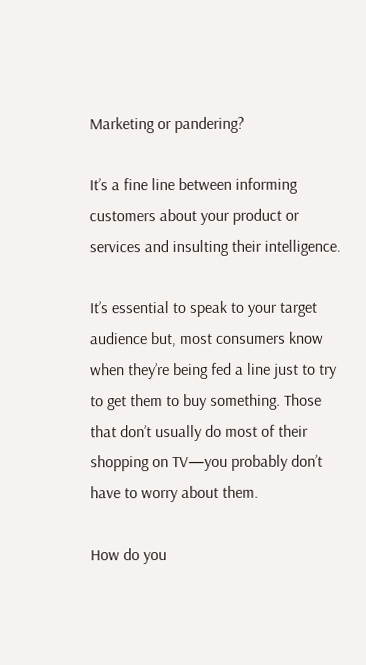Marketing or pandering?

It’s a fine line between informing customers about your product or services and insulting their intelligence.

It’s essential to speak to your target audience but, most consumers know when they’re being fed a line just to try to get them to buy something. Those that don’t usually do most of their shopping on TV—you probably don’t have to worry about them.

How do you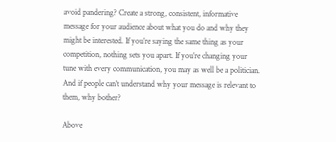avoid pandering? Create a strong, consistent, informative message for your audience about what you do and why they might be interested. If you’re saying the same thing as your competition, nothing sets you apart. If you’re changing your tune with every communication, you may as well be a politician. And if people can’t understand why your message is relevant to them, why bother?

Above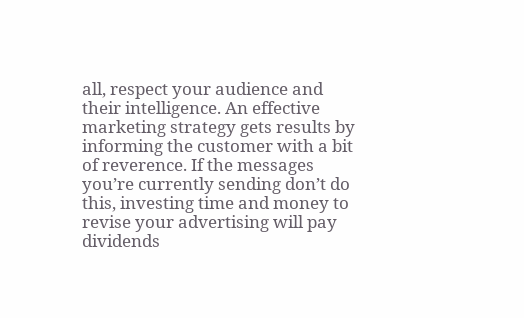all, respect your audience and their intelligence. An effective marketing strategy gets results by informing the customer with a bit of reverence. If the messages you’re currently sending don’t do this, investing time and money to revise your advertising will pay dividends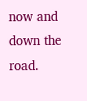now and down the road.